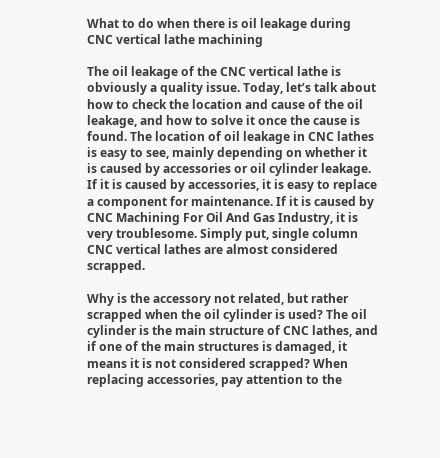What to do when there is oil leakage during CNC vertical lathe machining

The oil leakage of the CNC vertical lathe is obviously a quality issue. Today, let’s talk about how to check the location and cause of the oil leakage, and how to solve it once the cause is found. The location of oil leakage in CNC lathes is easy to see, mainly depending on whether it is caused by accessories or oil cylinder leakage. If it is caused by accessories, it is easy to replace a component for maintenance. If it is caused by CNC Machining For Oil And Gas Industry, it is very troublesome. Simply put, single column CNC vertical lathes are almost considered scrapped.

Why is the accessory not related, but rather scrapped when the oil cylinder is used? The oil cylinder is the main structure of CNC lathes, and if one of the main structures is damaged, it means it is not considered scrapped? When replacing accessories, pay attention to the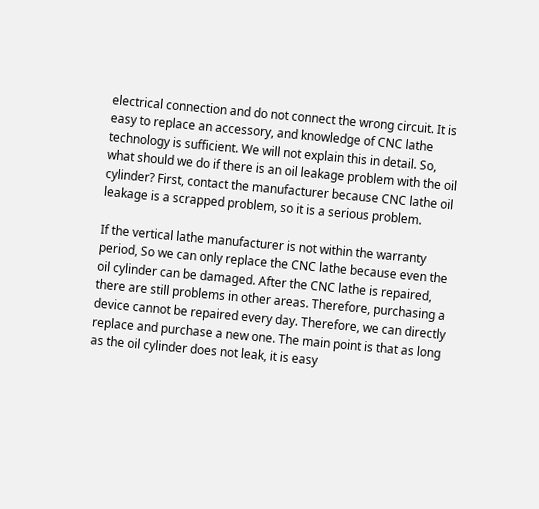electrical connection and do not connect the wrong circuit. It is easy to replace an accessory, and knowledge of CNC lathe technology is sufficient. We will not explain this in detail. So, what should we do if there is an oil leakage problem with the oil cylinder? First, contact the manufacturer because CNC lathe oil leakage is a scrapped problem, so it is a serious problem.

If the vertical lathe manufacturer is not within the warranty period, So we can only replace the CNC lathe because even the oil cylinder can be damaged. After the CNC lathe is repaired, there are still problems in other areas. Therefore, purchasing a device cannot be repaired every day. Therefore, we can directly replace and purchase a new one. The main point is that as long as the oil cylinder does not leak, it is easy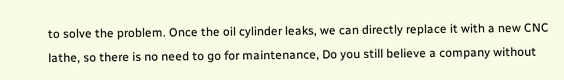to solve the problem. Once the oil cylinder leaks, we can directly replace it with a new CNC lathe, so there is no need to go for maintenance, Do you still believe a company without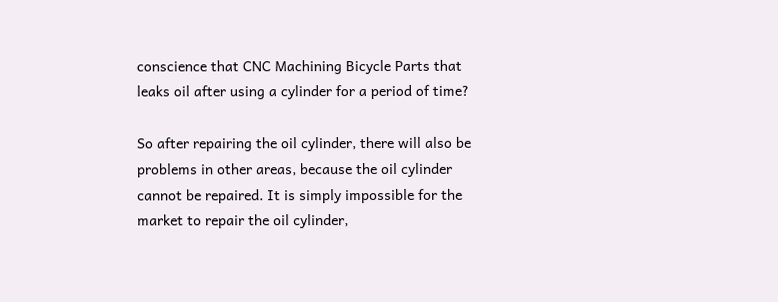conscience that CNC Machining Bicycle Parts that leaks oil after using a cylinder for a period of time?

So after repairing the oil cylinder, there will also be problems in other areas, because the oil cylinder cannot be repaired. It is simply impossible for the market to repair the oil cylinder,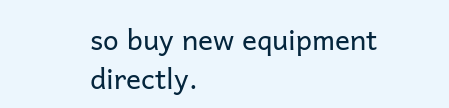so buy new equipment directly.